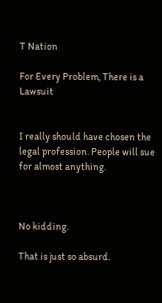T Nation

For Every Problem, There is a Lawsuit


I really should have chosen the legal profession. People will sue for almost anything.



No kidding.

That is just so absurd.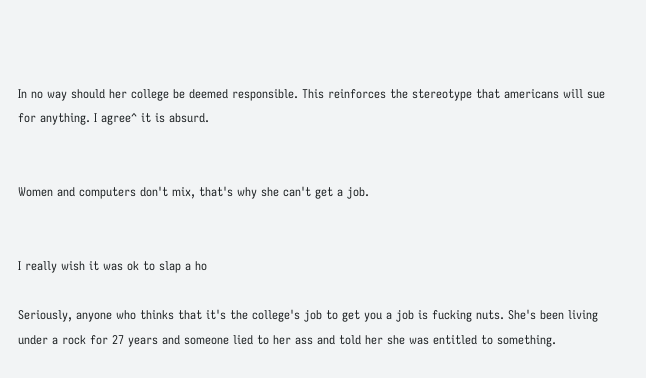In no way should her college be deemed responsible. This reinforces the stereotype that americans will sue for anything. I agree^ it is absurd.


Women and computers don't mix, that's why she can't get a job.


I really wish it was ok to slap a ho

Seriously, anyone who thinks that it's the college's job to get you a job is fucking nuts. She's been living under a rock for 27 years and someone lied to her ass and told her she was entitled to something.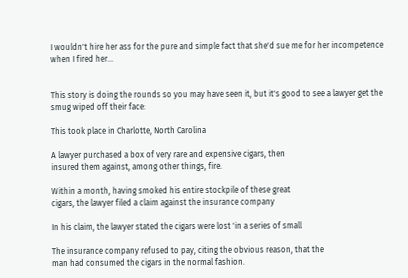I wouldn't hire her ass for the pure and simple fact that she'd sue me for her incompetence when I fired her...


This story is doing the rounds so you may have seen it, but it's good to see a lawyer get the smug wiped off their face:

This took place in Charlotte, North Carolina

A lawyer purchased a box of very rare and expensive cigars, then
insured them against, among other things, fire.

Within a month, having smoked his entire stockpile of these great
cigars, the lawyer filed a claim against the insurance company

In his claim, the lawyer stated the cigars were lost 'in a series of small

The insurance company refused to pay, citing the obvious reason, that the
man had consumed the cigars in the normal fashion.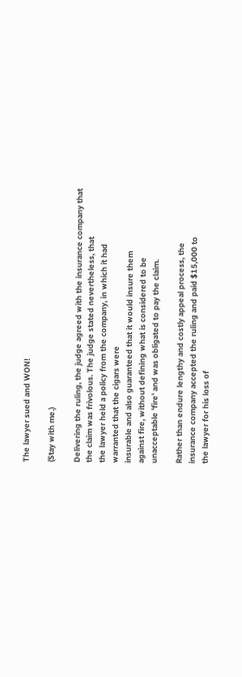The lawyer sued and WON!

(Stay with me.)

Delivering the ruling, the judge agreed with the insurance company that
the claim was frivolous. The judge stated nevertheless, that
the lawyer held a policy from the company, in which it had
warranted that the cigars were
insurable and also guaranteed that it would insure them
against fire, without defining what is considered to be
unacceptable 'fire' and was obligated to pay the claim.

Rather than endure lengthy and costly appeal process, the
insurance company accepted the ruling and paid $15,000 to
the lawyer for his loss of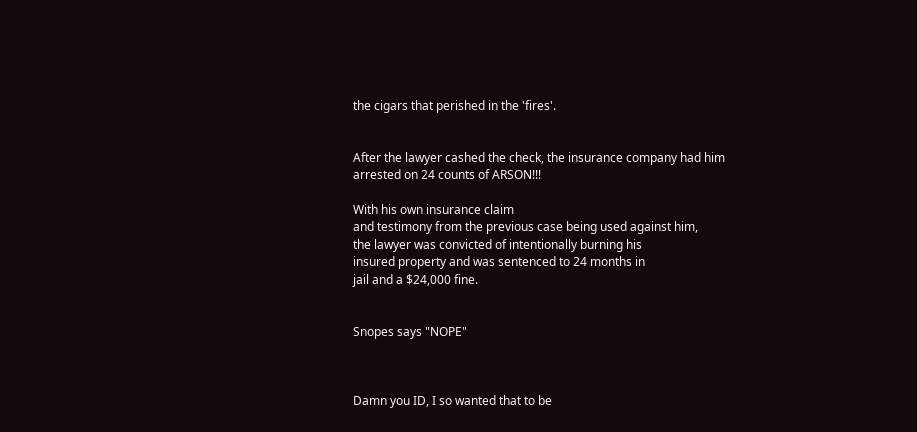the cigars that perished in the 'fires'.


After the lawyer cashed the check, the insurance company had him
arrested on 24 counts of ARSON!!!

With his own insurance claim
and testimony from the previous case being used against him,
the lawyer was convicted of intentionally burning his
insured property and was sentenced to 24 months in
jail and a $24,000 fine.


Snopes says "NOPE"



Damn you ID, I so wanted that to be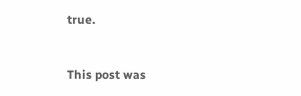true.


This post was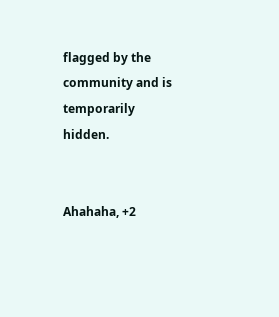flagged by the community and is temporarily hidden.


Ahahaha, +2